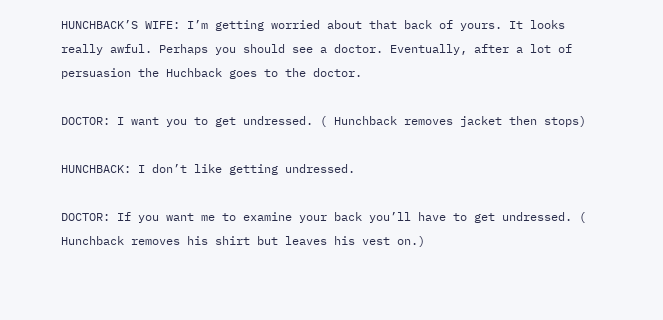HUNCHBACK’S WIFE: I’m getting worried about that back of yours. It looks really awful. Perhaps you should see a doctor. Eventually, after a lot of persuasion the Huchback goes to the doctor.

DOCTOR: I want you to get undressed. ( Hunchback removes jacket then stops)

HUNCHBACK: I don’t like getting undressed.

DOCTOR: If you want me to examine your back you’ll have to get undressed. ( Hunchback removes his shirt but leaves his vest on.)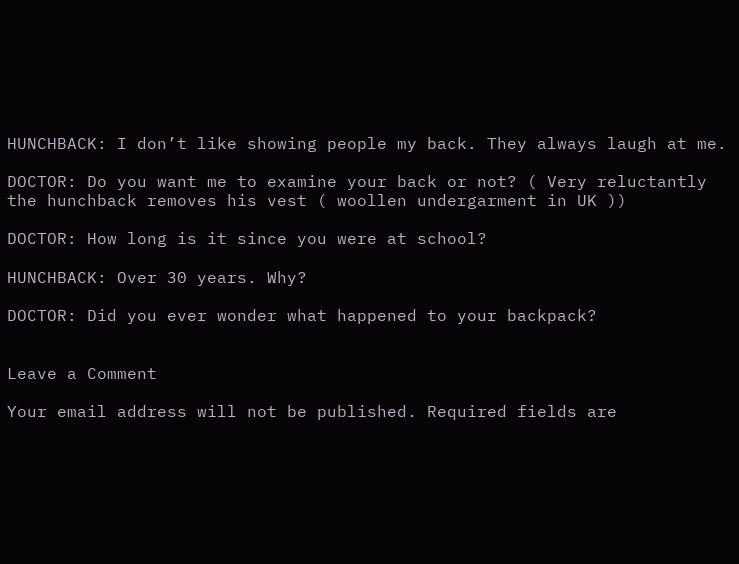HUNCHBACK: I don’t like showing people my back. They always laugh at me.

DOCTOR: Do you want me to examine your back or not? ( Very reluctantly the hunchback removes his vest ( woollen undergarment in UK ))

DOCTOR: How long is it since you were at school?

HUNCHBACK: Over 30 years. Why?

DOCTOR: Did you ever wonder what happened to your backpack?


Leave a Comment

Your email address will not be published. Required fields are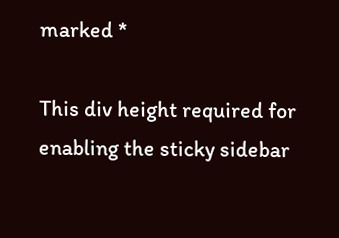marked *

This div height required for enabling the sticky sidebar